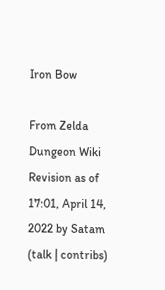Iron Bow

From Zelda Dungeon Wiki
Revision as of 17:01, April 14, 2022 by Satam (talk | contribs)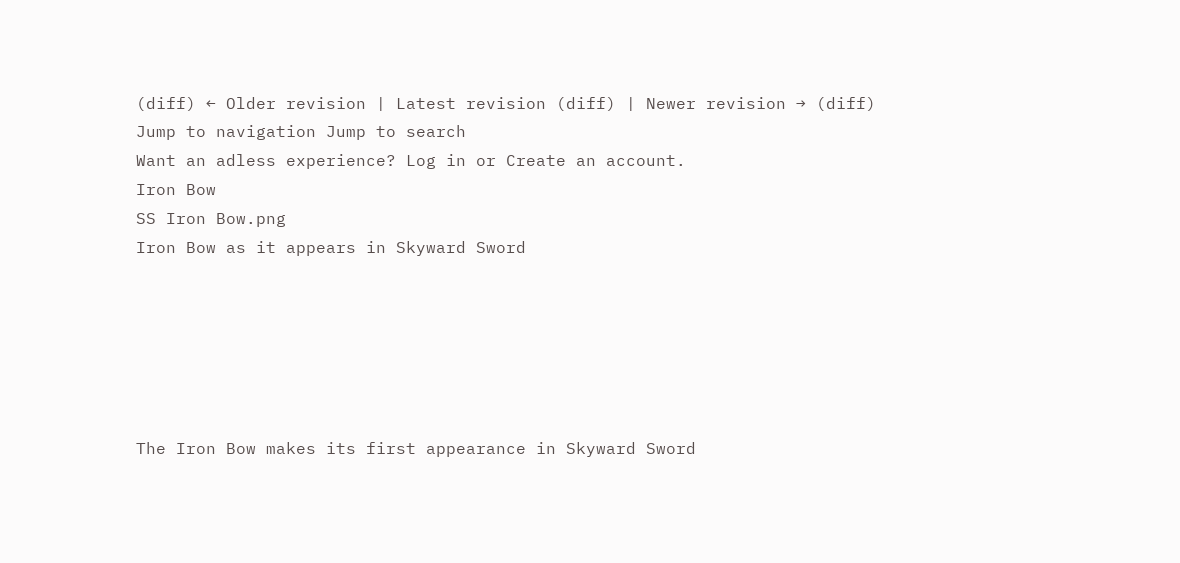(diff) ← Older revision | Latest revision (diff) | Newer revision → (diff)
Jump to navigation Jump to search
Want an adless experience? Log in or Create an account.
Iron Bow
SS Iron Bow.png
Iron Bow as it appears in Skyward Sword






The Iron Bow makes its first appearance in Skyward Sword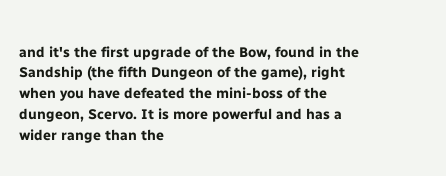and it's the first upgrade of the Bow, found in the Sandship (the fifth Dungeon of the game), right when you have defeated the mini-boss of the dungeon, Scervo. It is more powerful and has a wider range than the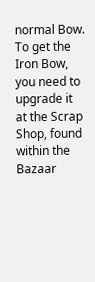normal Bow. To get the Iron Bow, you need to upgrade it at the Scrap Shop, found within the Bazaar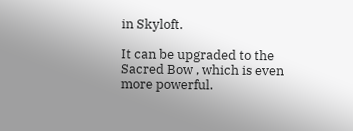in Skyloft.

It can be upgraded to the Sacred Bow , which is even more powerful.